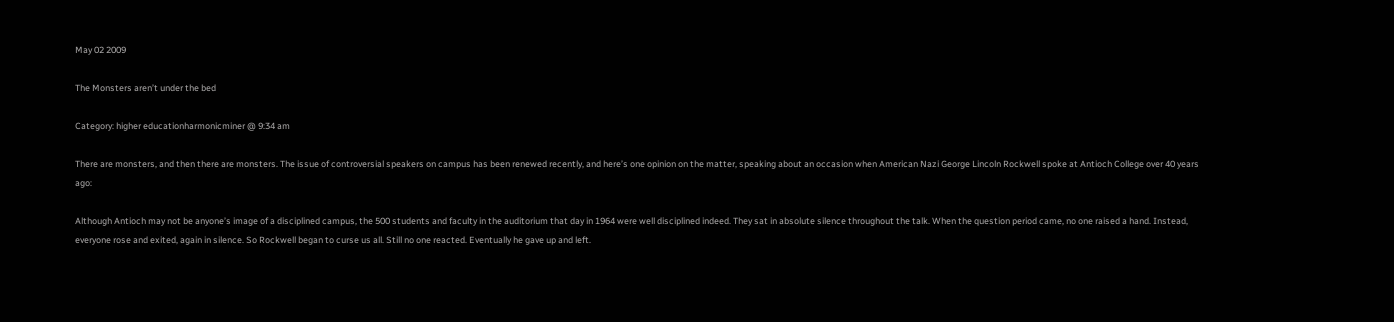May 02 2009

The Monsters aren’t under the bed

Category: higher educationharmonicminer @ 9:34 am

There are monsters, and then there are monsters. The issue of controversial speakers on campus has been renewed recently, and here’s one opinion on the matter, speaking about an occasion when American Nazi George Lincoln Rockwell spoke at Antioch College over 40 years ago:

Although Antioch may not be anyone’s image of a disciplined campus, the 500 students and faculty in the auditorium that day in 1964 were well disciplined indeed. They sat in absolute silence throughout the talk. When the question period came, no one raised a hand. Instead, everyone rose and exited, again in silence. So Rockwell began to curse us all. Still no one reacted. Eventually he gave up and left.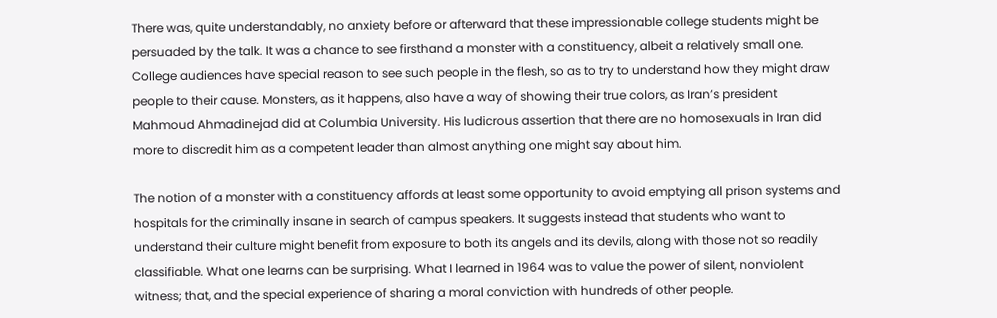There was, quite understandably, no anxiety before or afterward that these impressionable college students might be persuaded by the talk. It was a chance to see firsthand a monster with a constituency, albeit a relatively small one. College audiences have special reason to see such people in the flesh, so as to try to understand how they might draw people to their cause. Monsters, as it happens, also have a way of showing their true colors, as Iran’s president Mahmoud Ahmadinejad did at Columbia University. His ludicrous assertion that there are no homosexuals in Iran did more to discredit him as a competent leader than almost anything one might say about him.

The notion of a monster with a constituency affords at least some opportunity to avoid emptying all prison systems and hospitals for the criminally insane in search of campus speakers. It suggests instead that students who want to understand their culture might benefit from exposure to both its angels and its devils, along with those not so readily classifiable. What one learns can be surprising. What I learned in 1964 was to value the power of silent, nonviolent witness; that, and the special experience of sharing a moral conviction with hundreds of other people.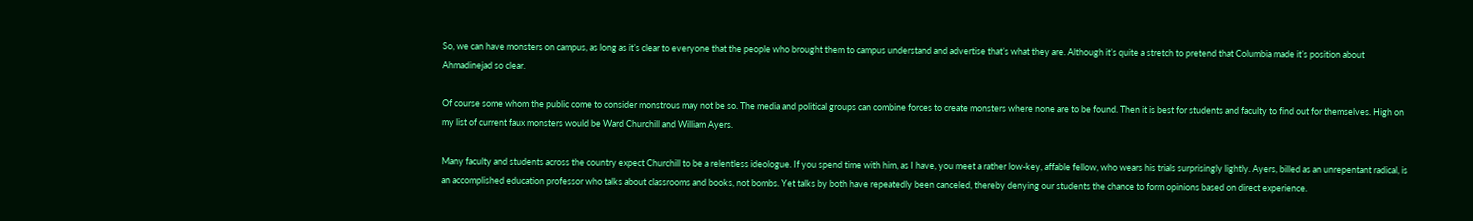So, we can have monsters on campus, as long as it’s clear to everyone that the people who brought them to campus understand and advertise that’s what they are. Although it’s quite a stretch to pretend that Columbia made it’s position about Ahmadinejad so clear.

Of course some whom the public come to consider monstrous may not be so. The media and political groups can combine forces to create monsters where none are to be found. Then it is best for students and faculty to find out for themselves. High on my list of current faux monsters would be Ward Churchill and William Ayers.

Many faculty and students across the country expect Churchill to be a relentless ideologue. If you spend time with him, as I have, you meet a rather low-key, affable fellow, who wears his trials surprisingly lightly. Ayers, billed as an unrepentant radical, is an accomplished education professor who talks about classrooms and books, not bombs. Yet talks by both have repeatedly been canceled, thereby denying our students the chance to form opinions based on direct experience.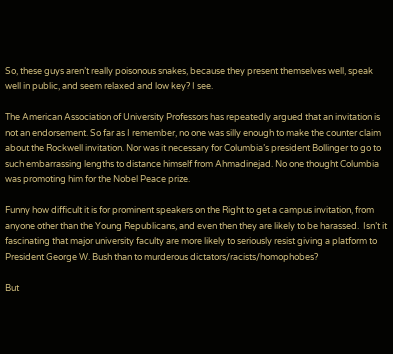So, these guys aren’t really poisonous snakes, because they present themselves well, speak well in public, and seem relaxed and low key? I see.

The American Association of University Professors has repeatedly argued that an invitation is not an endorsement. So far as I remember, no one was silly enough to make the counter claim about the Rockwell invitation. Nor was it necessary for Columbia’s president Bollinger to go to such embarrassing lengths to distance himself from Ahmadinejad. No one thought Columbia was promoting him for the Nobel Peace prize.

Funny how difficult it is for prominent speakers on the Right to get a campus invitation, from anyone other than the Young Republicans, and even then they are likely to be harassed.  Isn’t it fascinating that major university faculty are more likely to seriously resist giving a platform to President George W. Bush than to murderous dictators/racists/homophobes?

But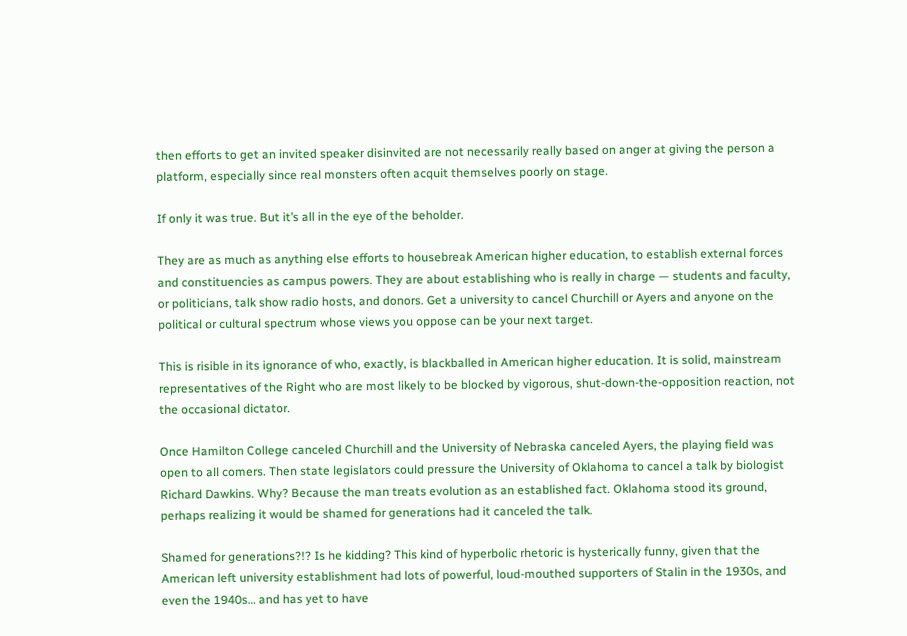then efforts to get an invited speaker disinvited are not necessarily really based on anger at giving the person a platform, especially since real monsters often acquit themselves poorly on stage.

If only it was true. But it’s all in the eye of the beholder.

They are as much as anything else efforts to housebreak American higher education, to establish external forces and constituencies as campus powers. They are about establishing who is really in charge — students and faculty, or politicians, talk show radio hosts, and donors. Get a university to cancel Churchill or Ayers and anyone on the political or cultural spectrum whose views you oppose can be your next target.

This is risible in its ignorance of who, exactly, is blackballed in American higher education. It is solid, mainstream representatives of the Right who are most likely to be blocked by vigorous, shut-down-the-opposition reaction, not the occasional dictator.

Once Hamilton College canceled Churchill and the University of Nebraska canceled Ayers, the playing field was open to all comers. Then state legislators could pressure the University of Oklahoma to cancel a talk by biologist Richard Dawkins. Why? Because the man treats evolution as an established fact. Oklahoma stood its ground, perhaps realizing it would be shamed for generations had it canceled the talk.

Shamed for generations?!? Is he kidding? This kind of hyperbolic rhetoric is hysterically funny, given that the American left university establishment had lots of powerful, loud-mouthed supporters of Stalin in the 1930s, and even the 1940s… and has yet to have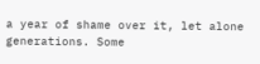a year of shame over it, let alone generations. Some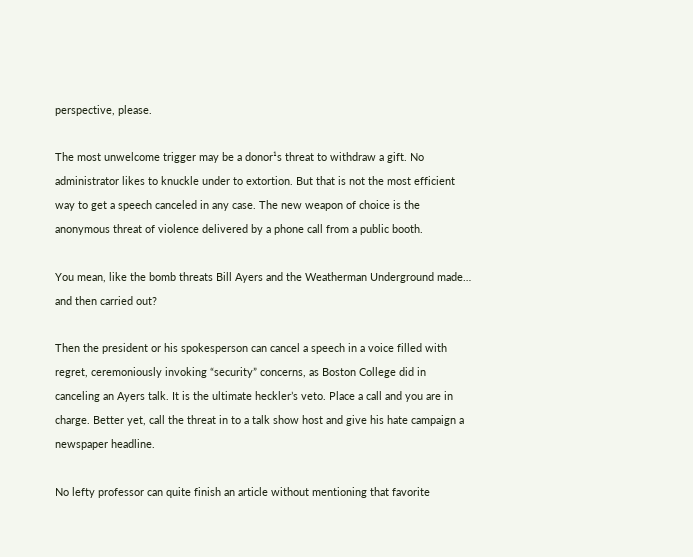perspective, please.

The most unwelcome trigger may be a donor¹s threat to withdraw a gift. No administrator likes to knuckle under to extortion. But that is not the most efficient way to get a speech canceled in any case. The new weapon of choice is the anonymous threat of violence delivered by a phone call from a public booth.

You mean, like the bomb threats Bill Ayers and the Weatherman Underground made… and then carried out?

Then the president or his spokesperson can cancel a speech in a voice filled with regret, ceremoniously invoking “security” concerns, as Boston College did in canceling an Ayers talk. It is the ultimate heckler’s veto. Place a call and you are in charge. Better yet, call the threat in to a talk show host and give his hate campaign a newspaper headline.

No lefty professor can quite finish an article without mentioning that favorite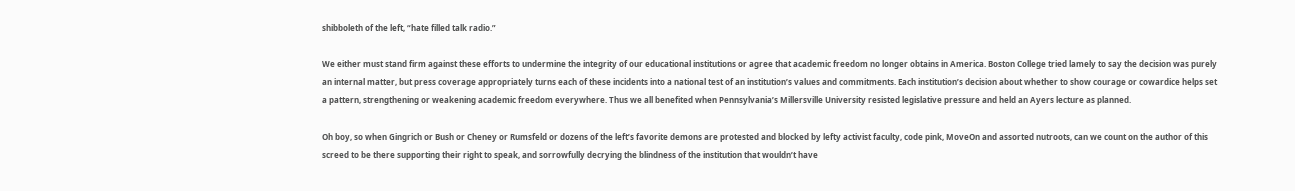shibboleth of the left, “hate filled talk radio.”

We either must stand firm against these efforts to undermine the integrity of our educational institutions or agree that academic freedom no longer obtains in America. Boston College tried lamely to say the decision was purely an internal matter, but press coverage appropriately turns each of these incidents into a national test of an institution’s values and commitments. Each institution’s decision about whether to show courage or cowardice helps set a pattern, strengthening or weakening academic freedom everywhere. Thus we all benefited when Pennsylvania’s Millersville University resisted legislative pressure and held an Ayers lecture as planned.

Oh boy, so when Gingrich or Bush or Cheney or Rumsfeld or dozens of the left’s favorite demons are protested and blocked by lefty activist faculty, code pink, MoveOn and assorted nutroots, can we count on the author of this screed to be there supporting their right to speak, and sorrowfully decrying the blindness of the institution that wouldn’t have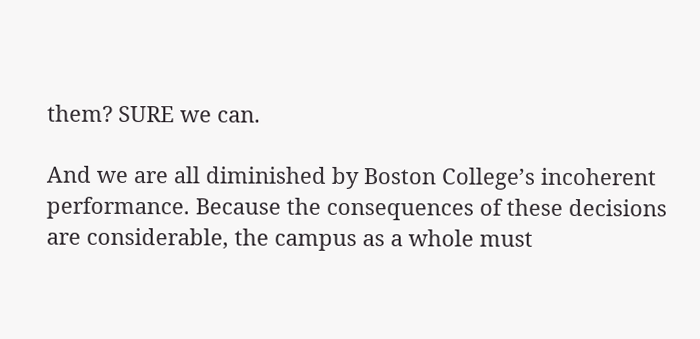them? SURE we can.

And we are all diminished by Boston College’s incoherent performance. Because the consequences of these decisions are considerable, the campus as a whole must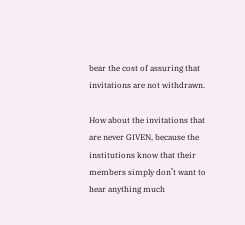bear the cost of assuring that invitations are not withdrawn.

How about the invitations that are never GIVEN, because the institutions know that their members simply don’t want to hear anything much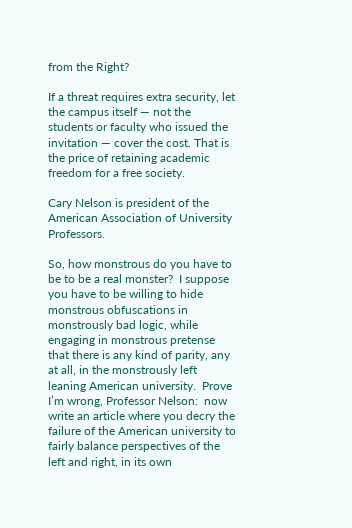from the Right?

If a threat requires extra security, let the campus itself — not the students or faculty who issued the invitation — cover the cost. That is the price of retaining academic freedom for a free society.

Cary Nelson is president of the American Association of University Professors.

So, how monstrous do you have to be to be a real monster?  I suppose you have to be willing to hide monstrous obfuscations in monstrously bad logic, while engaging in monstrous pretense that there is any kind of parity, any at all, in the monstrously left leaning American university.  Prove I’m wrong, Professor Nelson:  now write an article where you decry the failure of the American university to fairly balance perspectives of the left and right, in its own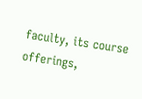faculty, its course offerings,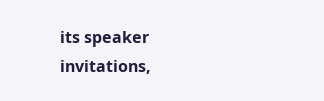its speaker invitations,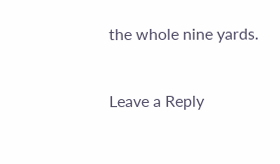the whole nine yards.


Leave a Reply